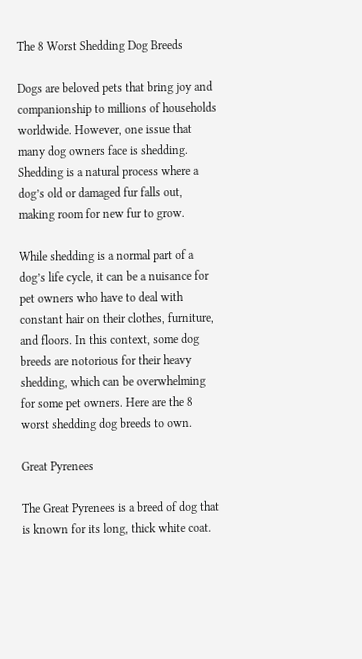The 8 Worst Shedding Dog Breeds

Dogs are beloved pets that bring joy and companionship to millions of households worldwide. However, one issue that many dog owners face is shedding. Shedding is a natural process where a dog’s old or damaged fur falls out, making room for new fur to grow.

While shedding is a normal part of a dog’s life cycle, it can be a nuisance for pet owners who have to deal with constant hair on their clothes, furniture, and floors. In this context, some dog breeds are notorious for their heavy shedding, which can be overwhelming for some pet owners. Here are the 8 worst shedding dog breeds to own.

Great Pyrenees

The Great Pyrenees is a breed of dog that is known for its long, thick white coat.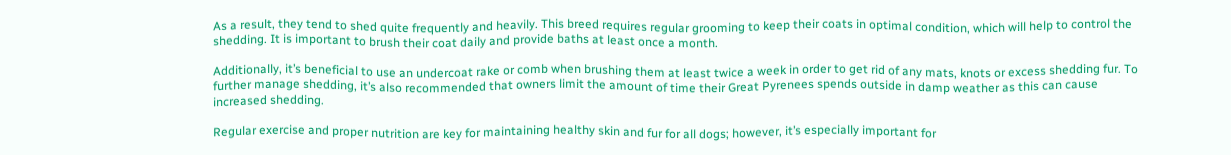As a result, they tend to shed quite frequently and heavily. This breed requires regular grooming to keep their coats in optimal condition, which will help to control the shedding. It is important to brush their coat daily and provide baths at least once a month.

Additionally, it’s beneficial to use an undercoat rake or comb when brushing them at least twice a week in order to get rid of any mats, knots or excess shedding fur. To further manage shedding, it’s also recommended that owners limit the amount of time their Great Pyrenees spends outside in damp weather as this can cause increased shedding.

Regular exercise and proper nutrition are key for maintaining healthy skin and fur for all dogs; however, it’s especially important for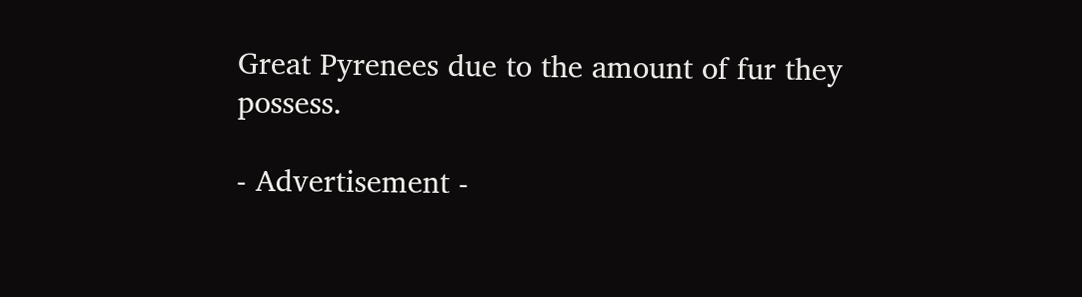Great Pyrenees due to the amount of fur they possess.

- Advertisement -